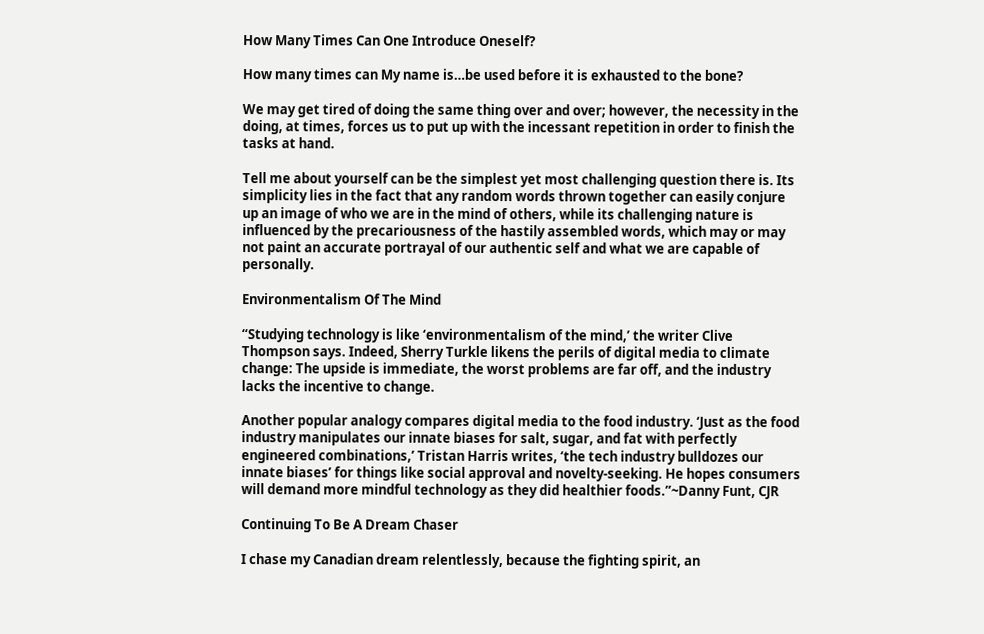How Many Times Can One Introduce Oneself?

How many times can My name is…be used before it is exhausted to the bone?

We may get tired of doing the same thing over and over; however, the necessity in the doing, at times, forces us to put up with the incessant repetition in order to finish the tasks at hand.

Tell me about yourself can be the simplest yet most challenging question there is. Its simplicity lies in the fact that any random words thrown together can easily conjure up an image of who we are in the mind of others, while its challenging nature is influenced by the precariousness of the hastily assembled words, which may or may not paint an accurate portrayal of our authentic self and what we are capable of personally.

Environmentalism Of The Mind

“Studying technology is like ‘environmentalism of the mind,’ the writer Clive Thompson says. Indeed, Sherry Turkle likens the perils of digital media to climate change: The upside is immediate, the worst problems are far off, and the industry lacks the incentive to change.

Another popular analogy compares digital media to the food industry. ‘Just as the food industry manipulates our innate biases for salt, sugar, and fat with perfectly engineered combinations,’ Tristan Harris writes, ‘the tech industry bulldozes our innate biases’ for things like social approval and novelty-seeking. He hopes consumers will demand more mindful technology as they did healthier foods.”~Danny Funt, CJR

Continuing To Be A Dream Chaser

I chase my Canadian dream relentlessly, because the fighting spirit, an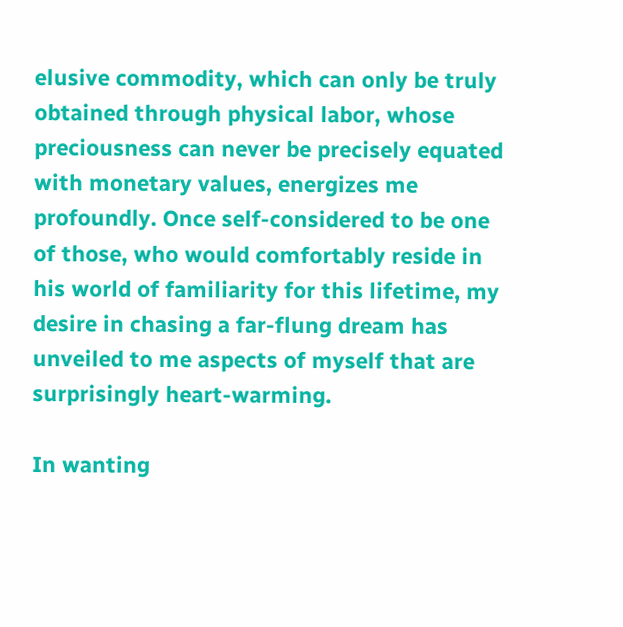elusive commodity, which can only be truly obtained through physical labor, whose preciousness can never be precisely equated with monetary values, energizes me profoundly. Once self-considered to be one of those, who would comfortably reside in his world of familiarity for this lifetime, my desire in chasing a far-flung dream has unveiled to me aspects of myself that are surprisingly heart-warming.

In wanting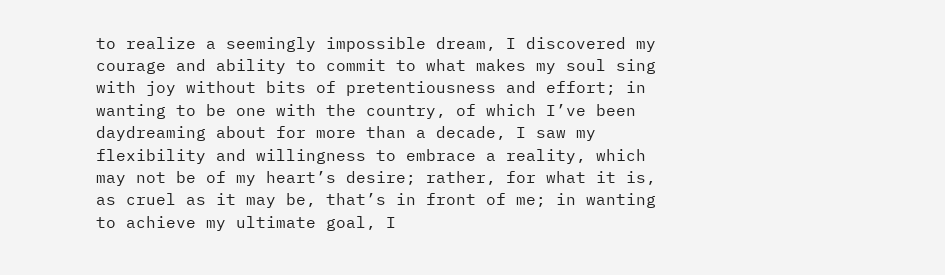to realize a seemingly impossible dream, I discovered my courage and ability to commit to what makes my soul sing with joy without bits of pretentiousness and effort; in wanting to be one with the country, of which I’ve been daydreaming about for more than a decade, I saw my flexibility and willingness to embrace a reality, which may not be of my heart’s desire; rather, for what it is, as cruel as it may be, that’s in front of me; in wanting to achieve my ultimate goal, I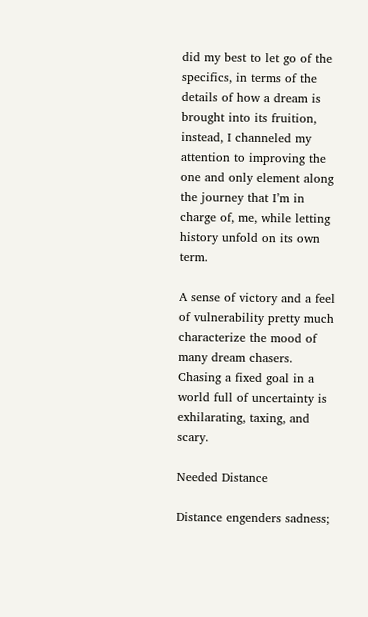did my best to let go of the specifics, in terms of the details of how a dream is brought into its fruition, instead, I channeled my attention to improving the one and only element along the journey that I’m in charge of, me, while letting history unfold on its own term.

A sense of victory and a feel of vulnerability pretty much characterize the mood of many dream chasers. Chasing a fixed goal in a world full of uncertainty is exhilarating, taxing, and scary.

Needed Distance

Distance engenders sadness;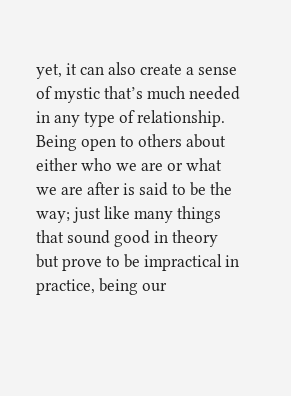yet, it can also create a sense of mystic that’s much needed in any type of relationship. Being open to others about either who we are or what we are after is said to be the way; just like many things that sound good in theory but prove to be impractical in practice, being our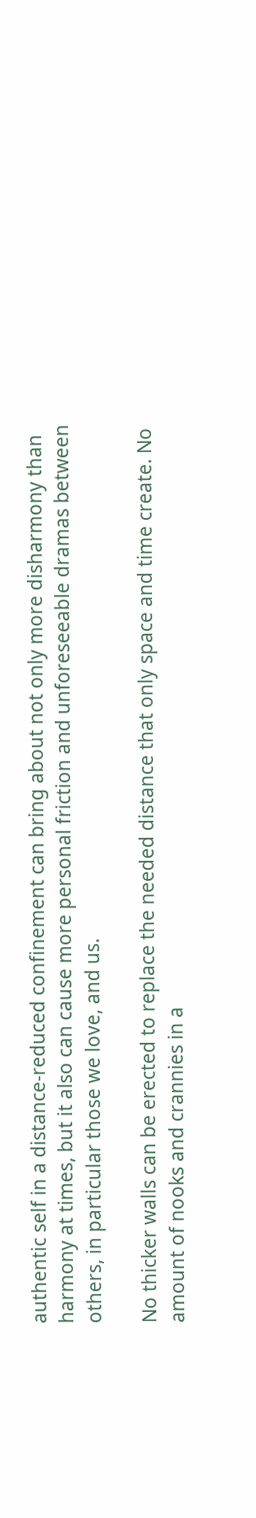authentic self in a distance-reduced confinement can bring about not only more disharmony than harmony at times, but it also can cause more personal friction and unforeseeable dramas between others, in particular those we love, and us.

No thicker walls can be erected to replace the needed distance that only space and time create. No amount of nooks and crannies in a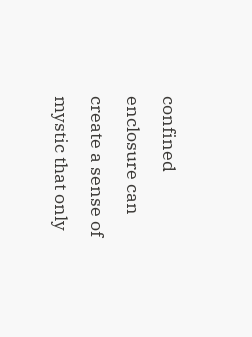confined enclosure can create a sense of mystic that only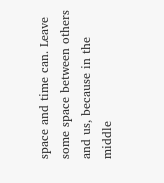space and time can. Leave some space between others and us, because in the middle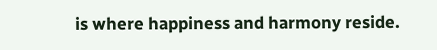is where happiness and harmony reside.